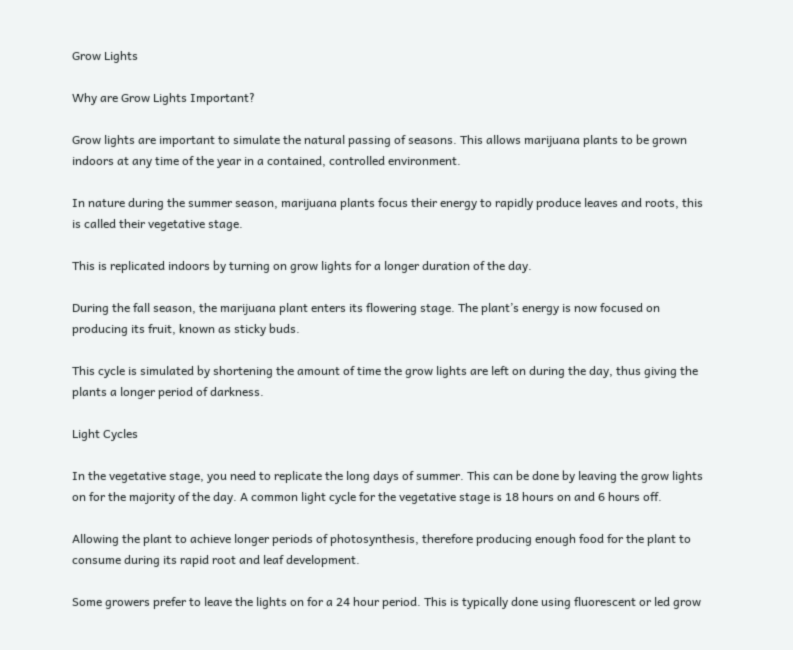Grow Lights

Why are Grow Lights Important?

Grow lights are important to simulate the natural passing of seasons. This allows marijuana plants to be grown indoors at any time of the year in a contained, controlled environment.

In nature during the summer season, marijuana plants focus their energy to rapidly produce leaves and roots, this is called their vegetative stage.

This is replicated indoors by turning on grow lights for a longer duration of the day.

During the fall season, the marijuana plant enters its flowering stage. The plant’s energy is now focused on producing its fruit, known as sticky buds.

This cycle is simulated by shortening the amount of time the grow lights are left on during the day, thus giving the plants a longer period of darkness.

Light Cycles

In the vegetative stage, you need to replicate the long days of summer. This can be done by leaving the grow lights on for the majority of the day. A common light cycle for the vegetative stage is 18 hours on and 6 hours off.

Allowing the plant to achieve longer periods of photosynthesis, therefore producing enough food for the plant to consume during its rapid root and leaf development.

Some growers prefer to leave the lights on for a 24 hour period. This is typically done using fluorescent or led grow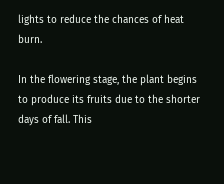lights to reduce the chances of heat burn.

In the flowering stage, the plant begins to produce its fruits due to the shorter days of fall. This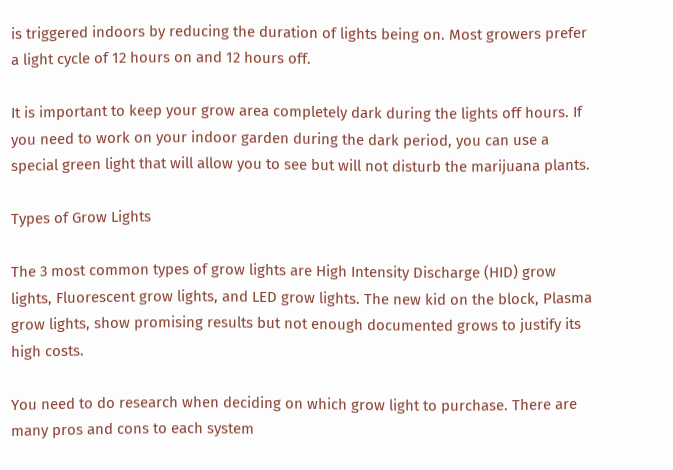is triggered indoors by reducing the duration of lights being on. Most growers prefer a light cycle of 12 hours on and 12 hours off.

It is important to keep your grow area completely dark during the lights off hours. If you need to work on your indoor garden during the dark period, you can use a special green light that will allow you to see but will not disturb the marijuana plants.

Types of Grow Lights

The 3 most common types of grow lights are High Intensity Discharge (HID) grow lights, Fluorescent grow lights, and LED grow lights. The new kid on the block, Plasma grow lights, show promising results but not enough documented grows to justify its high costs.

You need to do research when deciding on which grow light to purchase. There are many pros and cons to each system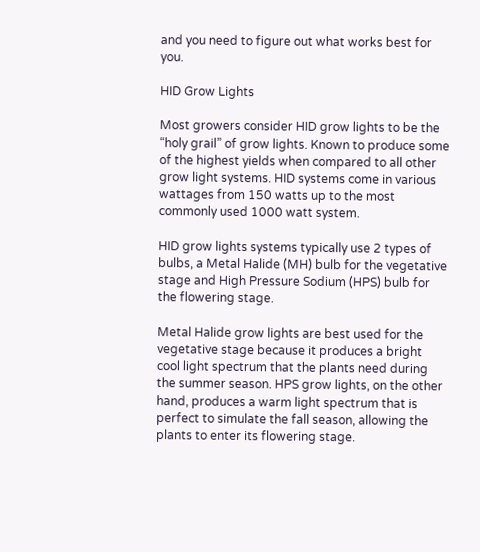and you need to figure out what works best for you.

HID Grow Lights

Most growers consider HID grow lights to be the “holy grail” of grow lights. Known to produce some of the highest yields when compared to all other grow light systems. HID systems come in various wattages from 150 watts up to the most commonly used 1000 watt system.

HID grow lights systems typically use 2 types of bulbs, a Metal Halide (MH) bulb for the vegetative stage and High Pressure Sodium (HPS) bulb for the flowering stage.

Metal Halide grow lights are best used for the vegetative stage because it produces a bright cool light spectrum that the plants need during the summer season. HPS grow lights, on the other hand, produces a warm light spectrum that is perfect to simulate the fall season, allowing the plants to enter its flowering stage.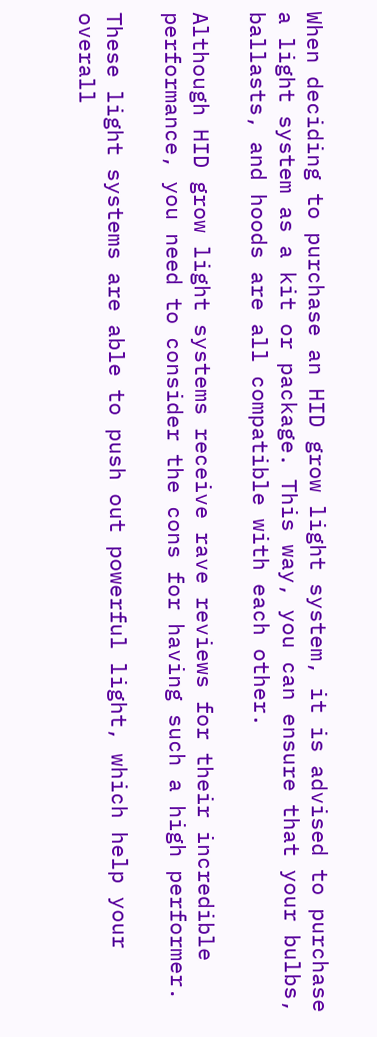When deciding to purchase an HID grow light system, it is advised to purchase a light system as a kit or package. This way, you can ensure that your bulbs, ballasts, and hoods are all compatible with each other.

Although HID grow light systems receive rave reviews for their incredible performance, you need to consider the cons for having such a high performer.

These light systems are able to push out powerful light, which help your overall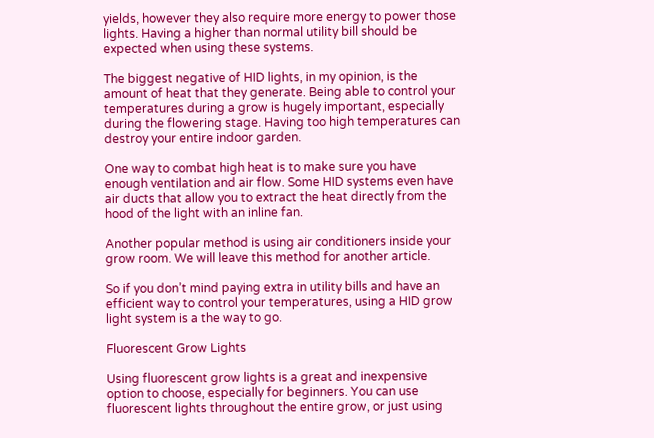yields, however they also require more energy to power those lights. Having a higher than normal utility bill should be expected when using these systems.

The biggest negative of HID lights, in my opinion, is the amount of heat that they generate. Being able to control your temperatures during a grow is hugely important, especially during the flowering stage. Having too high temperatures can destroy your entire indoor garden.

One way to combat high heat is to make sure you have enough ventilation and air flow. Some HID systems even have air ducts that allow you to extract the heat directly from the hood of the light with an inline fan.

Another popular method is using air conditioners inside your grow room. We will leave this method for another article.

So if you don’t mind paying extra in utility bills and have an efficient way to control your temperatures, using a HID grow light system is a the way to go.

Fluorescent Grow Lights

Using fluorescent grow lights is a great and inexpensive option to choose, especially for beginners. You can use fluorescent lights throughout the entire grow, or just using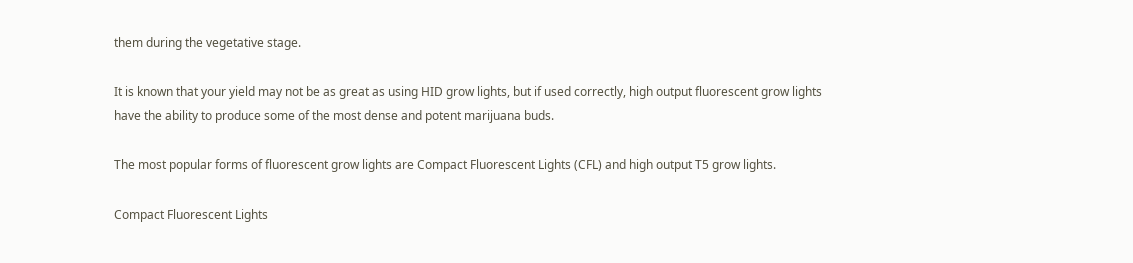them during the vegetative stage.

It is known that your yield may not be as great as using HID grow lights, but if used correctly, high output fluorescent grow lights have the ability to produce some of the most dense and potent marijuana buds.

The most popular forms of fluorescent grow lights are Compact Fluorescent Lights (CFL) and high output T5 grow lights.

Compact Fluorescent Lights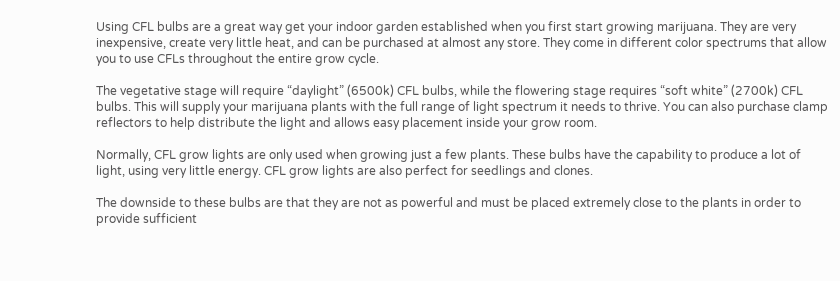Using CFL bulbs are a great way get your indoor garden established when you first start growing marijuana. They are very inexpensive, create very little heat, and can be purchased at almost any store. They come in different color spectrums that allow you to use CFLs throughout the entire grow cycle.

The vegetative stage will require “daylight” (6500k) CFL bulbs, while the flowering stage requires “soft white” (2700k) CFL bulbs. This will supply your marijuana plants with the full range of light spectrum it needs to thrive. You can also purchase clamp reflectors to help distribute the light and allows easy placement inside your grow room.

Normally, CFL grow lights are only used when growing just a few plants. These bulbs have the capability to produce a lot of light, using very little energy. CFL grow lights are also perfect for seedlings and clones.

The downside to these bulbs are that they are not as powerful and must be placed extremely close to the plants in order to provide sufficient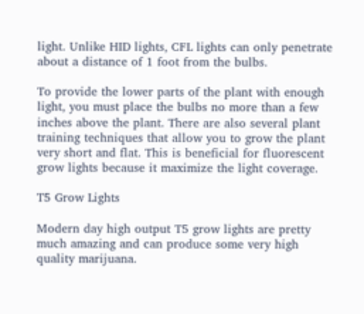light. Unlike HID lights, CFL lights can only penetrate about a distance of 1 foot from the bulbs.

To provide the lower parts of the plant with enough light, you must place the bulbs no more than a few inches above the plant. There are also several plant training techniques that allow you to grow the plant very short and flat. This is beneficial for fluorescent grow lights because it maximize the light coverage.

T5 Grow Lights

Modern day high output T5 grow lights are pretty much amazing and can produce some very high quality marijuana.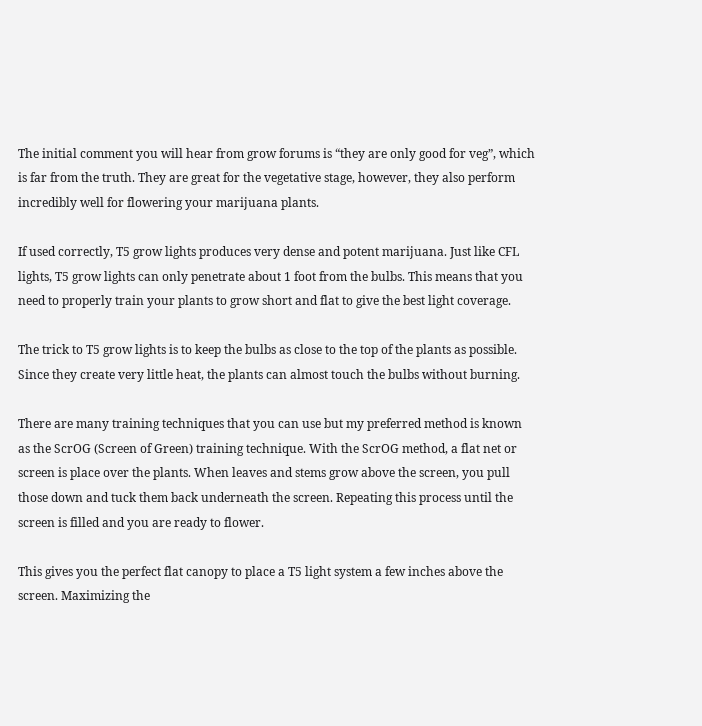The initial comment you will hear from grow forums is “they are only good for veg”, which is far from the truth. They are great for the vegetative stage, however, they also perform incredibly well for flowering your marijuana plants.

If used correctly, T5 grow lights produces very dense and potent marijuana. Just like CFL lights, T5 grow lights can only penetrate about 1 foot from the bulbs. This means that you need to properly train your plants to grow short and flat to give the best light coverage.

The trick to T5 grow lights is to keep the bulbs as close to the top of the plants as possible. Since they create very little heat, the plants can almost touch the bulbs without burning.

There are many training techniques that you can use but my preferred method is known as the ScrOG (Screen of Green) training technique. With the ScrOG method, a flat net or screen is place over the plants. When leaves and stems grow above the screen, you pull those down and tuck them back underneath the screen. Repeating this process until the screen is filled and you are ready to flower.

This gives you the perfect flat canopy to place a T5 light system a few inches above the screen. Maximizing the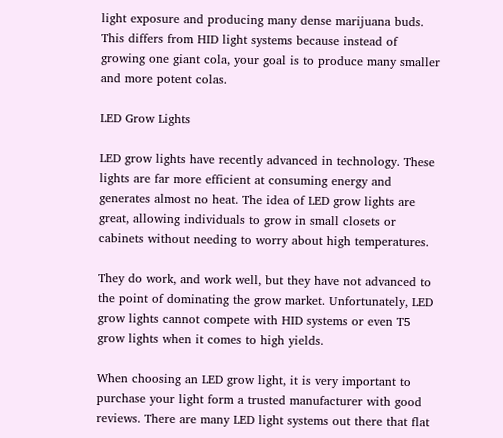light exposure and producing many dense marijuana buds. This differs from HID light systems because instead of growing one giant cola, your goal is to produce many smaller and more potent colas.

LED Grow Lights

LED grow lights have recently advanced in technology. These lights are far more efficient at consuming energy and generates almost no heat. The idea of LED grow lights are great, allowing individuals to grow in small closets or cabinets without needing to worry about high temperatures.

They do work, and work well, but they have not advanced to the point of dominating the grow market. Unfortunately, LED grow lights cannot compete with HID systems or even T5 grow lights when it comes to high yields.

When choosing an LED grow light, it is very important to purchase your light form a trusted manufacturer with good reviews. There are many LED light systems out there that flat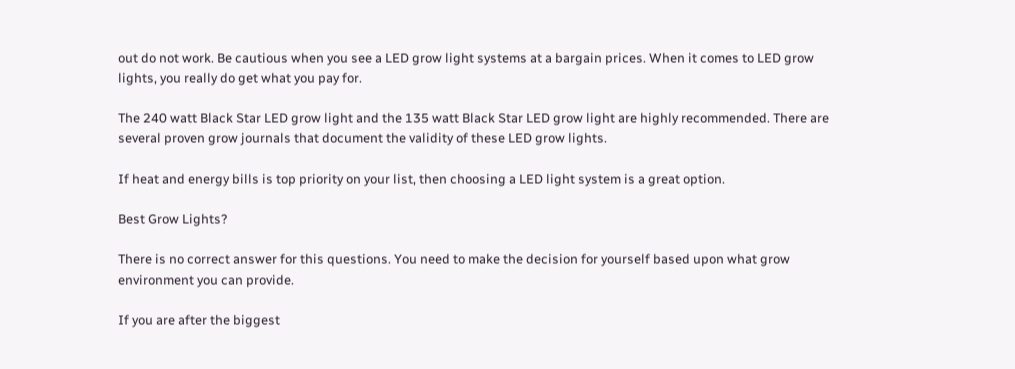out do not work. Be cautious when you see a LED grow light systems at a bargain prices. When it comes to LED grow lights, you really do get what you pay for.

The 240 watt Black Star LED grow light and the 135 watt Black Star LED grow light are highly recommended. There are several proven grow journals that document the validity of these LED grow lights.

If heat and energy bills is top priority on your list, then choosing a LED light system is a great option.

Best Grow Lights?

There is no correct answer for this questions. You need to make the decision for yourself based upon what grow environment you can provide.

If you are after the biggest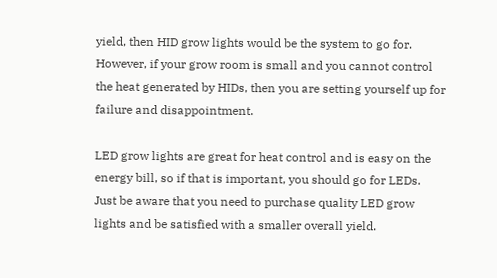yield, then HID grow lights would be the system to go for. However, if your grow room is small and you cannot control the heat generated by HIDs, then you are setting yourself up for failure and disappointment.

LED grow lights are great for heat control and is easy on the energy bill, so if that is important, you should go for LEDs. Just be aware that you need to purchase quality LED grow lights and be satisfied with a smaller overall yield.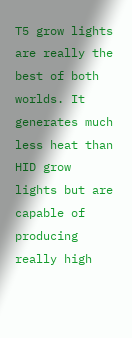T5 grow lights are really the best of both worlds. It generates much less heat than HID grow lights but are capable of producing really high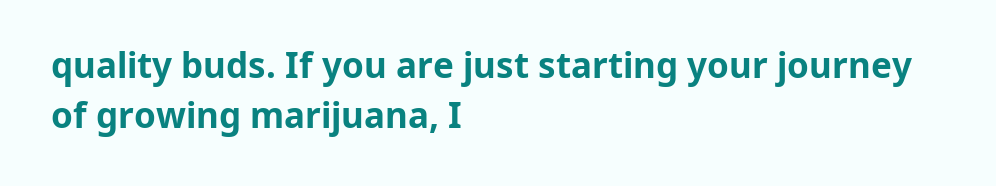quality buds. If you are just starting your journey of growing marijuana, I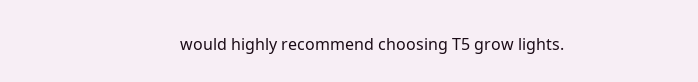would highly recommend choosing T5 grow lights.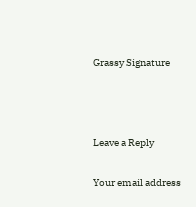Grassy Signature



Leave a Reply

Your email address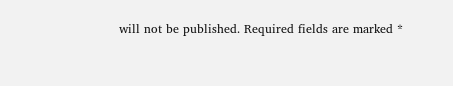will not be published. Required fields are marked *